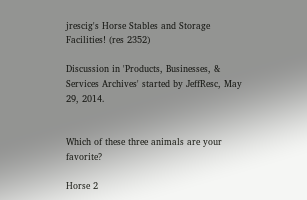jrescig's Horse Stables and Storage Facilities! (res 2352)

Discussion in 'Products, Businesses, & Services Archives' started by JeffResc, May 29, 2014.


Which of these three animals are your favorite?

Horse 2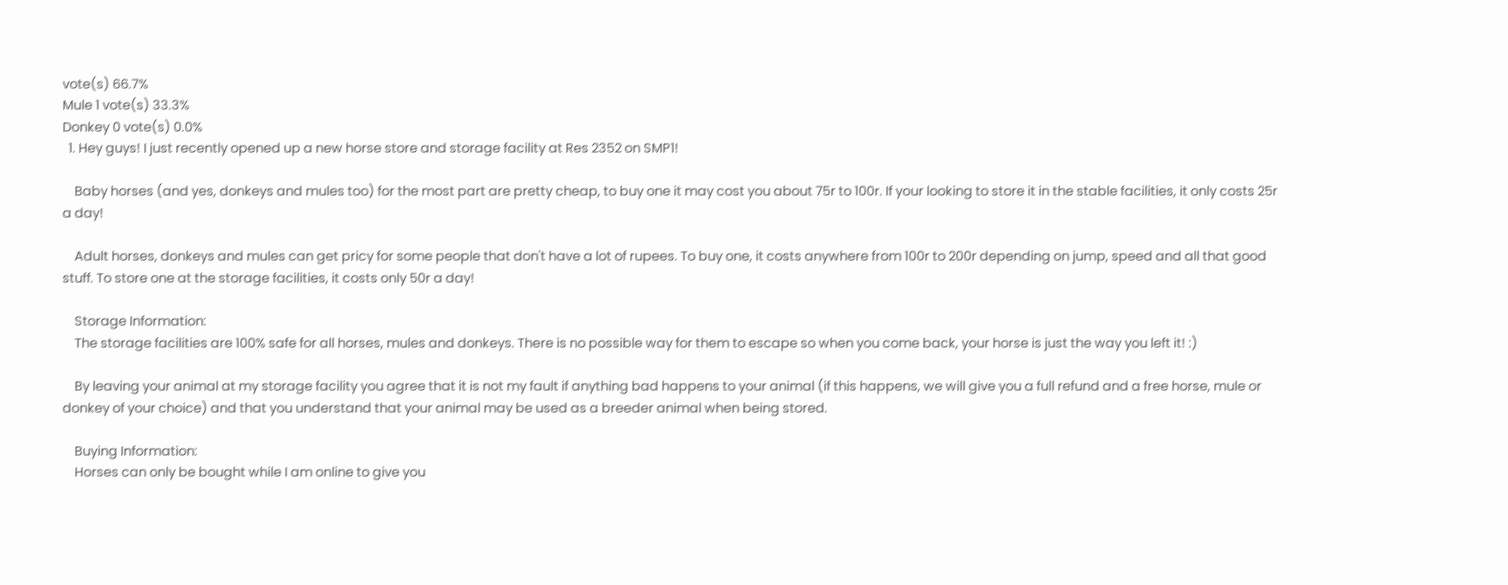vote(s) 66.7%
Mule 1 vote(s) 33.3%
Donkey 0 vote(s) 0.0%
  1. Hey guys! I just recently opened up a new horse store and storage facility at Res 2352 on SMP1!

    Baby horses (and yes, donkeys and mules too) for the most part are pretty cheap, to buy one it may cost you about 75r to 100r. If your looking to store it in the stable facilities, it only costs 25r a day!

    Adult horses, donkeys and mules can get pricy for some people that don't have a lot of rupees. To buy one, it costs anywhere from 100r to 200r depending on jump, speed and all that good stuff. To store one at the storage facilities, it costs only 50r a day!

    Storage Information:
    The storage facilities are 100% safe for all horses, mules and donkeys. There is no possible way for them to escape so when you come back, your horse is just the way you left it! :)

    By leaving your animal at my storage facility you agree that it is not my fault if anything bad happens to your animal (if this happens, we will give you a full refund and a free horse, mule or donkey of your choice) and that you understand that your animal may be used as a breeder animal when being stored.

    Buying Information:
    Horses can only be bought while I am online to give you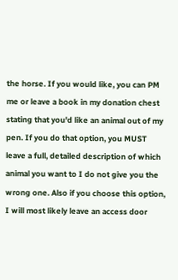the horse. If you would like, you can PM me or leave a book in my donation chest stating that you'd like an animal out of my pen. If you do that option, you MUST leave a full, detailed description of which animal you want to I do not give you the wrong one. Also if you choose this option, I will most likely leave an access door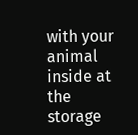with your animal inside at the storage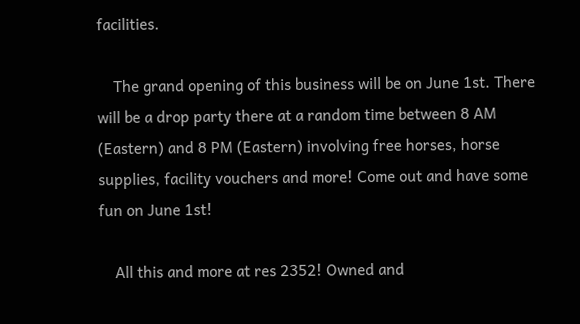facilities.

    The grand opening of this business will be on June 1st. There will be a drop party there at a random time between 8 AM (Eastern) and 8 PM (Eastern) involving free horses, horse supplies, facility vouchers and more! Come out and have some fun on June 1st!

    All this and more at res 2352! Owned and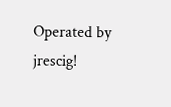Operated by jrescig!